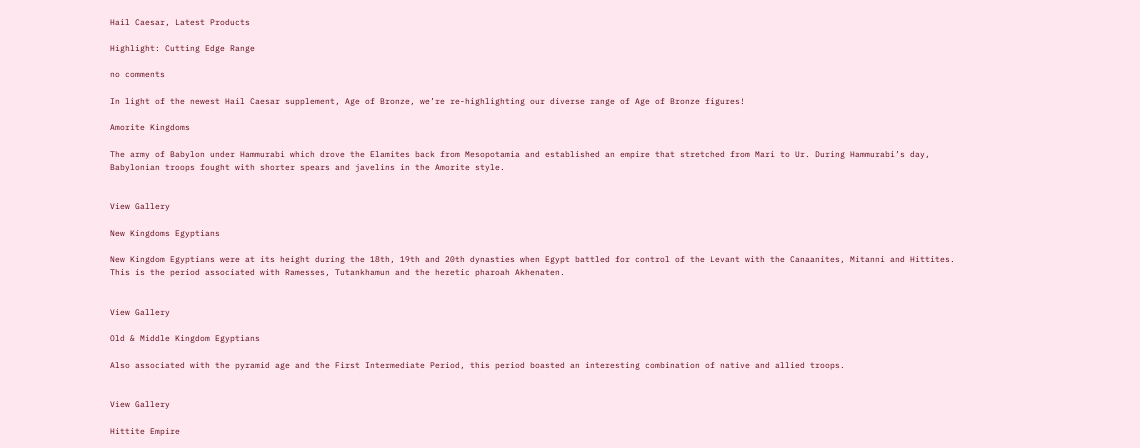Hail Caesar, Latest Products

Highlight: Cutting Edge Range

no comments

In light of the newest Hail Caesar supplement, Age of Bronze, we’re re-highlighting our diverse range of Age of Bronze figures!

Amorite Kingdoms

The army of Babylon under Hammurabi which drove the Elamites back from Mesopotamia and established an empire that stretched from Mari to Ur. During Hammurabi’s day, Babylonian troops fought with shorter spears and javelins in the Amorite style.


View Gallery

New Kingdoms Egyptians

New Kingdom Egyptians were at its height during the 18th, 19th and 20th dynasties when Egypt battled for control of the Levant with the Canaanites, Mitanni and Hittites. This is the period associated with Ramesses, Tutankhamun and the heretic pharoah Akhenaten.


View Gallery

Old & Middle Kingdom Egyptians

Also associated with the pyramid age and the First Intermediate Period, this period boasted an interesting combination of native and allied troops.


View Gallery

Hittite Empire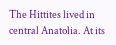The Hittites lived in central Anatolia. At its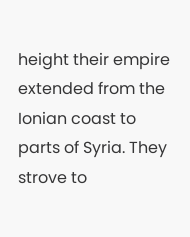height their empire extended from the Ionian coast to parts of Syria. They strove to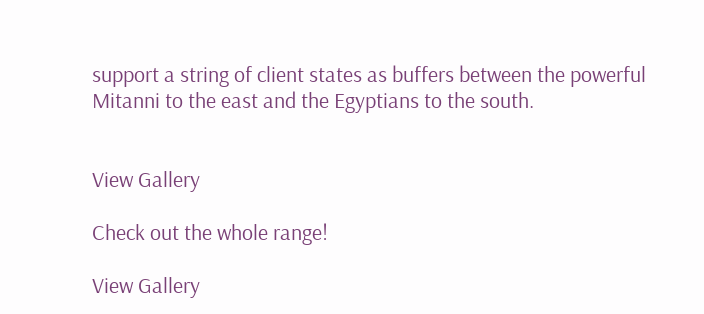support a string of client states as buffers between the powerful Mitanni to the east and the Egyptians to the south.


View Gallery

Check out the whole range!

View Gallery